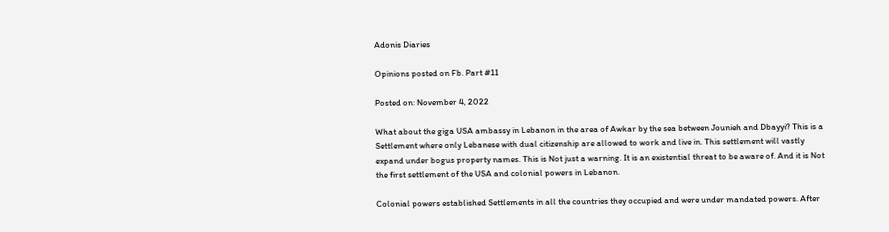Adonis Diaries

Opinions posted on Fb. Part #11

Posted on: November 4, 2022

What about the giga USA ambassy in Lebanon in the area of Awkar by the sea between Jounieh and Dbayyi? This is a Settlement where only Lebanese with dual citizenship are allowed to work and live in. This settlement will vastly expand under bogus property names. This is Not just a warning. It is an existential threat to be aware of. And it is Not the first settlement of the USA and colonial powers in Lebanon.

Colonial powers established Settlements in all the countries they occupied and were under mandated powers. After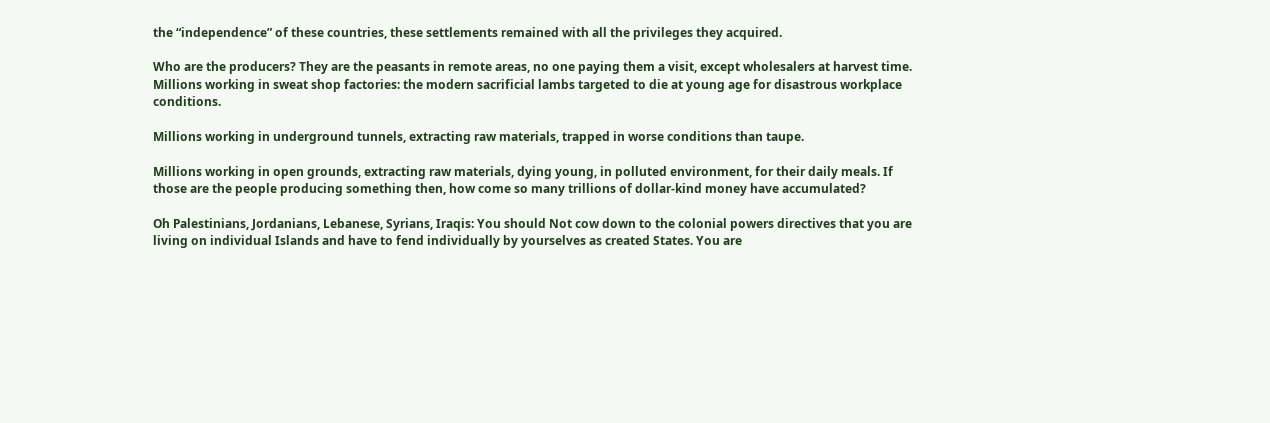the “independence” of these countries, these settlements remained with all the privileges they acquired.

Who are the producers? They are the peasants in remote areas, no one paying them a visit, except wholesalers at harvest time. Millions working in sweat shop factories: the modern sacrificial lambs targeted to die at young age for disastrous workplace conditions.

Millions working in underground tunnels, extracting raw materials, trapped in worse conditions than taupe.

Millions working in open grounds, extracting raw materials, dying young, in polluted environment, for their daily meals. If those are the people producing something then, how come so many trillions of dollar-kind money have accumulated?

Oh Palestinians, Jordanians, Lebanese, Syrians, Iraqis: You should Not cow down to the colonial powers directives that you are living on individual Islands and have to fend individually by yourselves as created States. You are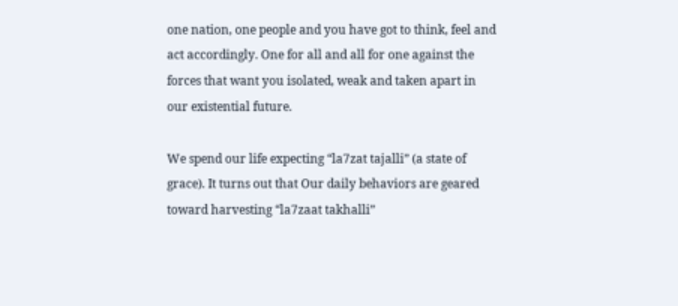one nation, one people and you have got to think, feel and act accordingly. One for all and all for one against the forces that want you isolated, weak and taken apart in our existential future.

We spend our life expecting “la7zat tajalli” (a state of grace). It turns out that Our daily behaviors are geared toward harvesting “la7zaat takhalli”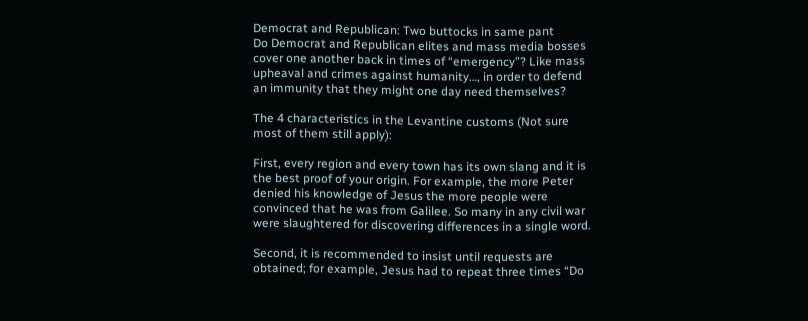Democrat and Republican: Two buttocks in same pant
Do Democrat and Republican elites and mass media bosses cover one another back in times of “emergency”? Like mass upheaval and crimes against humanity…, in order to defend an immunity that they might one day need themselves?

The 4 characteristics in the Levantine customs (Not sure most of them still apply):

First, every region and every town has its own slang and it is the best proof of your origin. For example, the more Peter denied his knowledge of Jesus the more people were convinced that he was from Galilee. So many in any civil war were slaughtered for discovering differences in a single word.

Second, it is recommended to insist until requests are obtained; for example, Jesus had to repeat three times “Do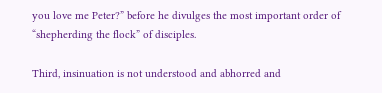you love me Peter?” before he divulges the most important order of “shepherding the flock” of disciples.

Third, insinuation is not understood and abhorred and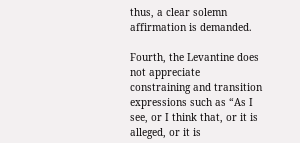thus, a clear solemn affirmation is demanded.

Fourth, the Levantine does not appreciate constraining and transition expressions such as “As I see, or I think that, or it is alleged, or it is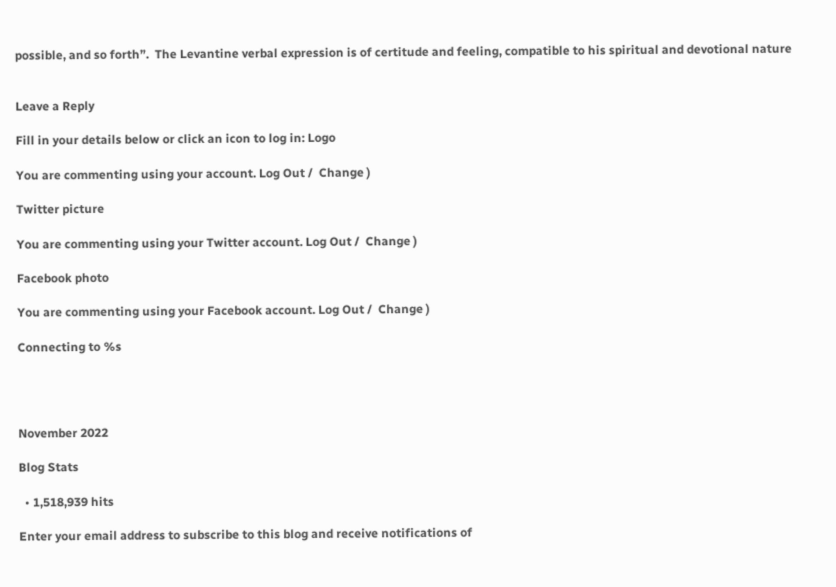possible, and so forth”.  The Levantine verbal expression is of certitude and feeling, compatible to his spiritual and devotional nature


Leave a Reply

Fill in your details below or click an icon to log in: Logo

You are commenting using your account. Log Out /  Change )

Twitter picture

You are commenting using your Twitter account. Log Out /  Change )

Facebook photo

You are commenting using your Facebook account. Log Out /  Change )

Connecting to %s




November 2022

Blog Stats

  • 1,518,939 hits

Enter your email address to subscribe to this blog and receive notifications of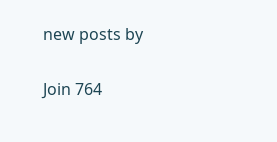new posts by

Join 764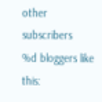other subscribers
%d bloggers like this: